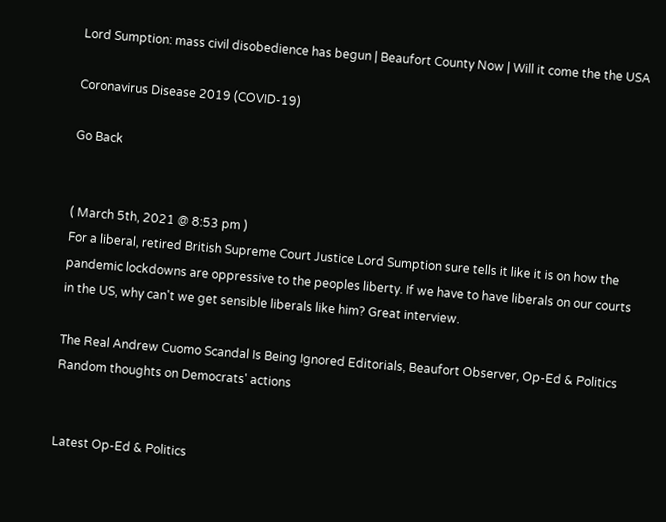Lord Sumption: mass civil disobedience has begun | Beaufort County Now | Will it come the the USA

Coronavirus Disease 2019 (COVID-19)

Go Back


( March 5th, 2021 @ 8:53 pm )
For a liberal, retired British Supreme Court Justice Lord Sumption sure tells it like it is on how the pandemic lockdowns are oppressive to the peoples liberty. If we have to have liberals on our courts in the US, why can't we get sensible liberals like him? Great interview.

The Real Andrew Cuomo Scandal Is Being Ignored Editorials, Beaufort Observer, Op-Ed & Politics Random thoughts on Democrats' actions


Latest Op-Ed & Politics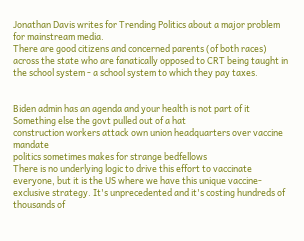Jonathan Davis writes for Trending Politics about a major problem for mainstream media.
There are good citizens and concerned parents (of both races) across the state who are fanatically opposed to CRT being taught in the school system - a school system to which they pay taxes.


Biden admin has an agenda and your health is not part of it
Something else the govt pulled out of a hat
construction workers attack own union headquarters over vaccine mandate
politics sometimes makes for strange bedfellows
There is no underlying logic to drive this effort to vaccinate everyone, but it is the US where we have this unique vaccine-exclusive strategy. It's unprecedented and it's costing hundreds of thousands of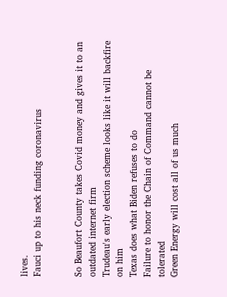lives.
Fauci up to his neck funding coronavirus


So Beaufort County takes Covid money and gives it to an outdated internet firm
Trudeau's early election scheme looks like it will backfire on him
Texas does what Biden refuses to do
Failure to honor the Chain of Command cannot be tolerated
Green Energy will cost all of us much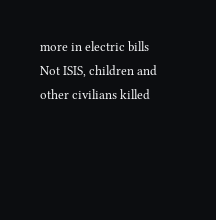more in electric bills
Not ISIS, children and other civilians killed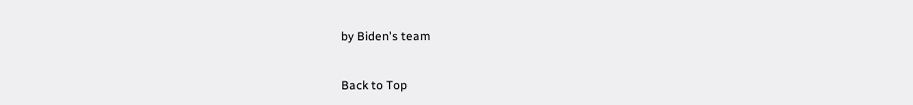by Biden's team


Back to Top